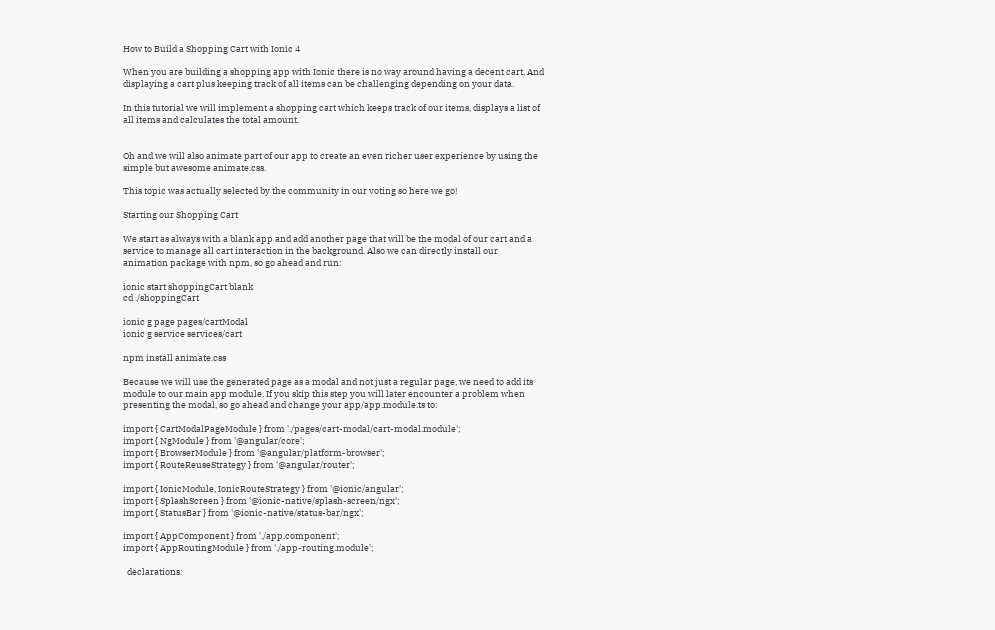How to Build a Shopping Cart with Ionic 4

When you are building a shopping app with Ionic there is no way around having a decent cart. And displaying a cart plus keeping track of all items can be challenging depending on your data.

In this tutorial we will implement a shopping cart which keeps track of our items, displays a list of all items and calculates the total amount.


Oh and we will also animate part of our app to create an even richer user experience by using the simple but awesome animate.css.

This topic was actually selected by the community in our voting so here we go!

Starting our Shopping Cart

We start as always with a blank app and add another page that will be the modal of our cart and a service to manage all cart interaction in the background. Also we can directly install our animation package with npm, so go ahead and run:

ionic start shoppingCart blank
cd ./shoppingCart

ionic g page pages/cartModal
ionic g service services/cart

npm install animate.css

Because we will use the generated page as a modal and not just a regular page, we need to add its module to our main app module. If you skip this step you will later encounter a problem when presenting the modal, so go ahead and change your app/app.module.ts to:

import { CartModalPageModule } from './pages/cart-modal/cart-modal.module';
import { NgModule } from '@angular/core';
import { BrowserModule } from '@angular/platform-browser';
import { RouteReuseStrategy } from '@angular/router';

import { IonicModule, IonicRouteStrategy } from '@ionic/angular';
import { SplashScreen } from '@ionic-native/splash-screen/ngx';
import { StatusBar } from '@ionic-native/status-bar/ngx';

import { AppComponent } from './app.component';
import { AppRoutingModule } from './app-routing.module';

  declarations: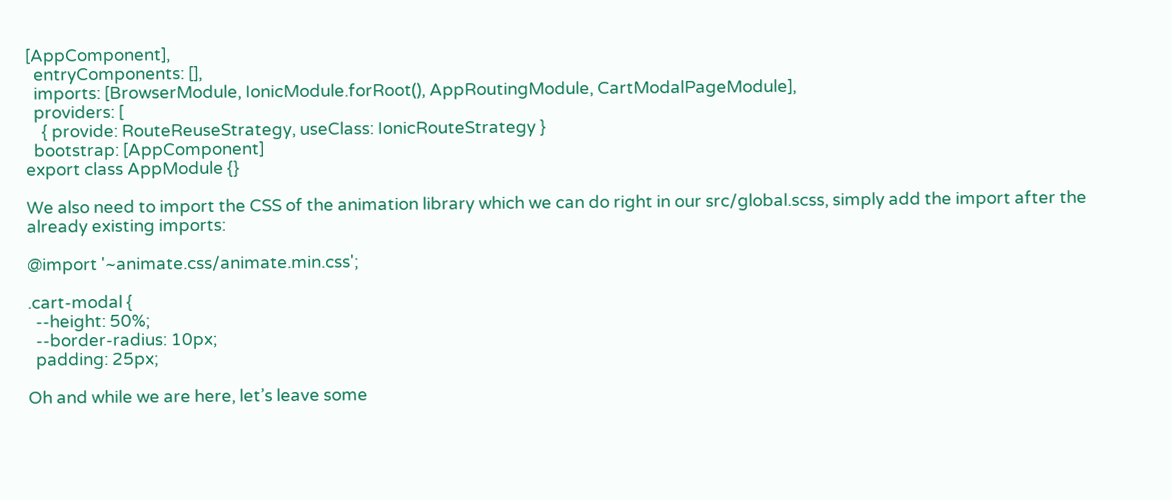[AppComponent],
  entryComponents: [],
  imports: [BrowserModule, IonicModule.forRoot(), AppRoutingModule, CartModalPageModule],
  providers: [
    { provide: RouteReuseStrategy, useClass: IonicRouteStrategy }
  bootstrap: [AppComponent]
export class AppModule {}

We also need to import the CSS of the animation library which we can do right in our src/global.scss, simply add the import after the already existing imports:

@import '~animate.css/animate.min.css';

.cart-modal {
  --height: 50%;
  --border-radius: 10px;
  padding: 25px;

Oh and while we are here, let’s leave some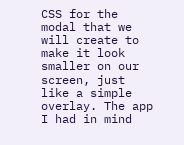CSS for the modal that we will create to make it look smaller on our screen, just like a simple overlay. The app I had in mind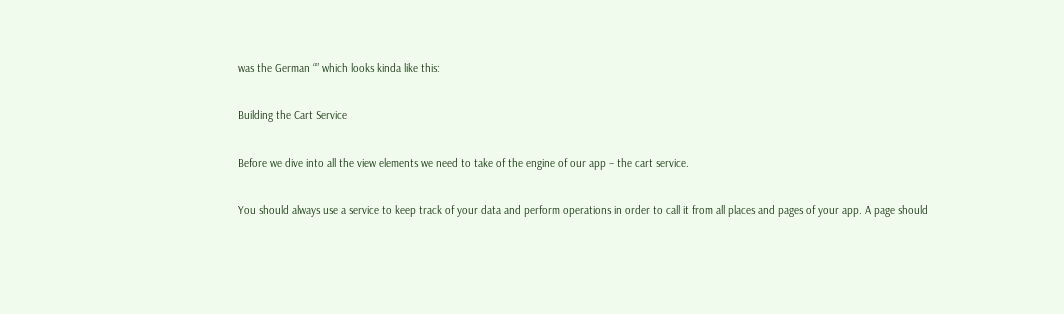was the German “” which looks kinda like this:

Building the Cart Service

Before we dive into all the view elements we need to take of the engine of our app – the cart service.

You should always use a service to keep track of your data and perform operations in order to call it from all places and pages of your app. A page should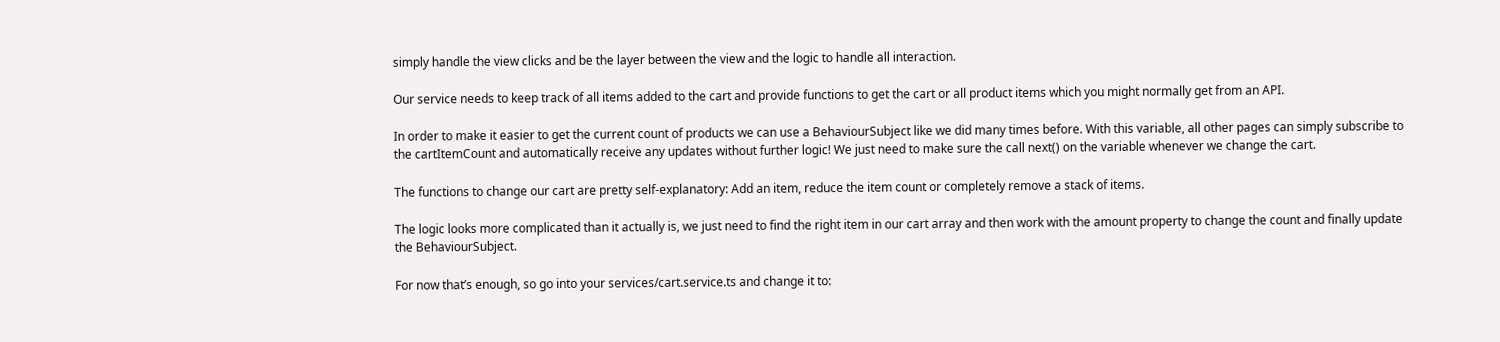simply handle the view clicks and be the layer between the view and the logic to handle all interaction.

Our service needs to keep track of all items added to the cart and provide functions to get the cart or all product items which you might normally get from an API.

In order to make it easier to get the current count of products we can use a BehaviourSubject like we did many times before. With this variable, all other pages can simply subscribe to the cartItemCount and automatically receive any updates without further logic! We just need to make sure the call next() on the variable whenever we change the cart.

The functions to change our cart are pretty self-explanatory: Add an item, reduce the item count or completely remove a stack of items.

The logic looks more complicated than it actually is, we just need to find the right item in our cart array and then work with the amount property to change the count and finally update the BehaviourSubject.

For now that’s enough, so go into your services/cart.service.ts and change it to: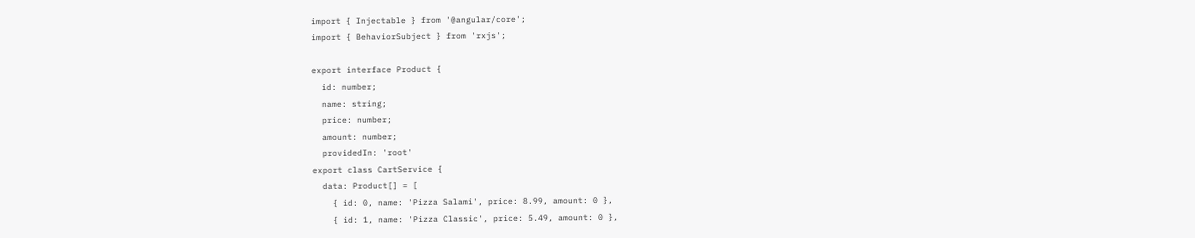import { Injectable } from '@angular/core';
import { BehaviorSubject } from 'rxjs';

export interface Product {
  id: number;
  name: string;
  price: number;
  amount: number;
  providedIn: 'root'
export class CartService {
  data: Product[] = [
    { id: 0, name: 'Pizza Salami', price: 8.99, amount: 0 },
    { id: 1, name: 'Pizza Classic', price: 5.49, amount: 0 },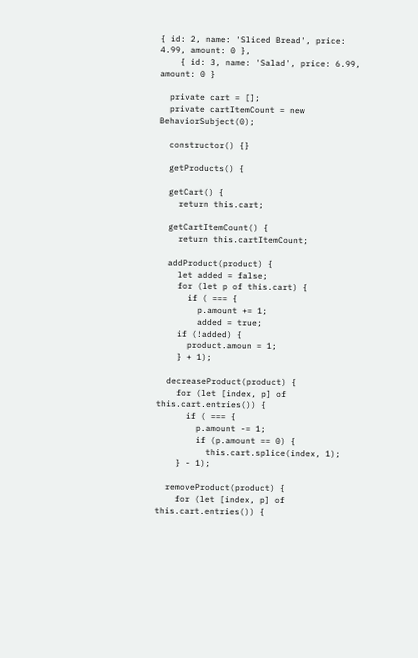{ id: 2, name: 'Sliced Bread', price: 4.99, amount: 0 },
    { id: 3, name: 'Salad', price: 6.99, amount: 0 }

  private cart = [];
  private cartItemCount = new BehaviorSubject(0);

  constructor() {}

  getProducts() {

  getCart() {
    return this.cart;

  getCartItemCount() {
    return this.cartItemCount;

  addProduct(product) {
    let added = false;
    for (let p of this.cart) {
      if ( === {
        p.amount += 1;
        added = true;
    if (!added) {
      product.amoun = 1;
    } + 1);

  decreaseProduct(product) {
    for (let [index, p] of this.cart.entries()) {
      if ( === {
        p.amount -= 1;
        if (p.amount == 0) {
          this.cart.splice(index, 1);
    } - 1);

  removeProduct(product) {
    for (let [index, p] of this.cart.entries()) {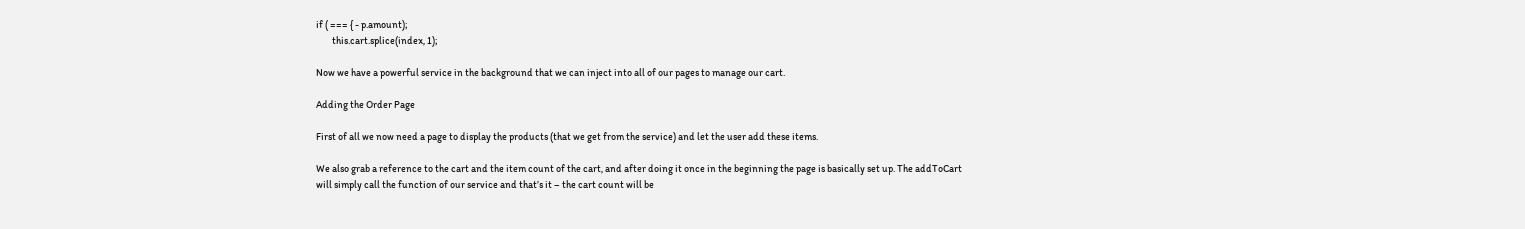if ( === { - p.amount);
        this.cart.splice(index, 1);

Now we have a powerful service in the background that we can inject into all of our pages to manage our cart.

Adding the Order Page

First of all we now need a page to display the products (that we get from the service) and let the user add these items.

We also grab a reference to the cart and the item count of the cart, and after doing it once in the beginning the page is basically set up. The addToCart will simply call the function of our service and that’s it – the cart count will be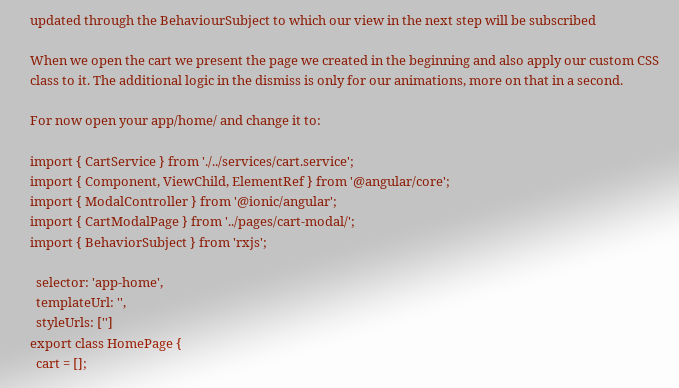updated through the BehaviourSubject to which our view in the next step will be subscribed

When we open the cart we present the page we created in the beginning and also apply our custom CSS class to it. The additional logic in the dismiss is only for our animations, more on that in a second.

For now open your app/home/ and change it to:

import { CartService } from './../services/cart.service';
import { Component, ViewChild, ElementRef } from '@angular/core';
import { ModalController } from '@ionic/angular';
import { CartModalPage } from '../pages/cart-modal/';
import { BehaviorSubject } from 'rxjs';

  selector: 'app-home',
  templateUrl: '',
  styleUrls: ['']
export class HomePage {
  cart = [];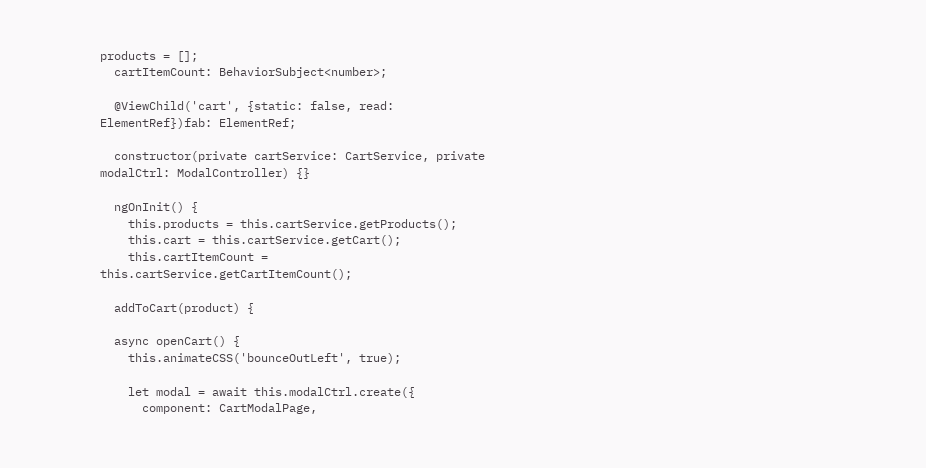products = [];
  cartItemCount: BehaviorSubject<number>;

  @ViewChild('cart', {static: false, read: ElementRef})fab: ElementRef;

  constructor(private cartService: CartService, private modalCtrl: ModalController) {}

  ngOnInit() {
    this.products = this.cartService.getProducts();
    this.cart = this.cartService.getCart();
    this.cartItemCount = this.cartService.getCartItemCount();

  addToCart(product) {

  async openCart() {
    this.animateCSS('bounceOutLeft', true);

    let modal = await this.modalCtrl.create({
      component: CartModalPage,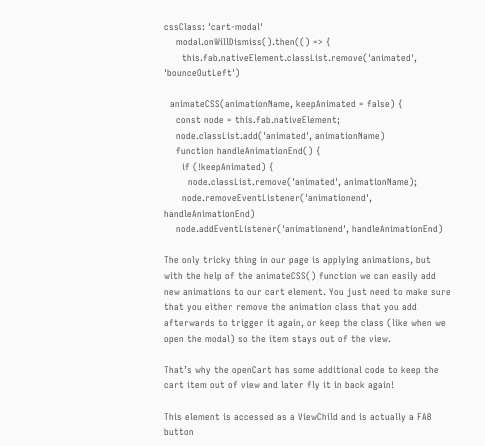cssClass: 'cart-modal'
    modal.onWillDismiss().then(() => {
      this.fab.nativeElement.classList.remove('animated', 'bounceOutLeft')

  animateCSS(animationName, keepAnimated = false) {
    const node = this.fab.nativeElement;
    node.classList.add('animated', animationName)
    function handleAnimationEnd() {
      if (!keepAnimated) {
        node.classList.remove('animated', animationName);
      node.removeEventListener('animationend', handleAnimationEnd)
    node.addEventListener('animationend', handleAnimationEnd)

The only tricky thing in our page is applying animations, but with the help of the animateCSS() function we can easily add new animations to our cart element. You just need to make sure that you either remove the animation class that you add afterwards to trigger it again, or keep the class (like when we open the modal) so the item stays out of the view.

That’s why the openCart has some additional code to keep the cart item out of view and later fly it in back again!

This element is accessed as a ViewChild and is actually a FAB button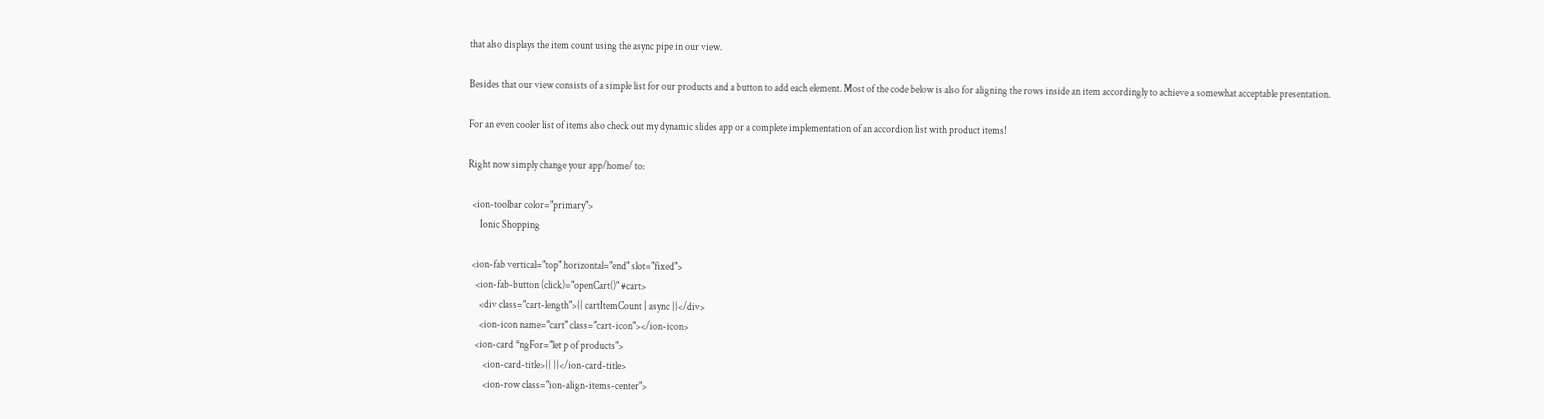that also displays the item count using the async pipe in our view.

Besides that our view consists of a simple list for our products and a button to add each element. Most of the code below is also for aligning the rows inside an item accordingly to achieve a somewhat acceptable presentation.

For an even cooler list of items also check out my dynamic slides app or a complete implementation of an accordion list with product items!

Right now simply change your app/home/ to:

  <ion-toolbar color="primary">
      Ionic Shopping

  <ion-fab vertical="top" horizontal="end" slot="fixed">
    <ion-fab-button (click)="openCart()" #cart>
      <div class="cart-length">{{ cartItemCount | async }}</div>
      <ion-icon name="cart" class="cart-icon"></ion-icon>
    <ion-card *ngFor="let p of products">
        <ion-card-title>{{ }}</ion-card-title>
        <ion-row class="ion-align-items-center">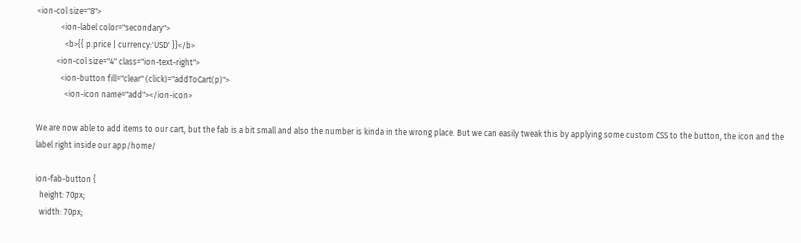<ion-col size="8">
            <ion-label color="secondary">
              <b>{{ p.price | currency:'USD' }}</b>
          <ion-col size="4" class="ion-text-right">
            <ion-button fill="clear" (click)="addToCart(p)">
              <ion-icon name="add"></ion-icon>

We are now able to add items to our cart, but the fab is a bit small and also the number is kinda in the wrong place. But we can easily tweak this by applying some custom CSS to the button, the icon and the label right inside our app/home/

ion-fab-button {
  height: 70px;
  width: 70px;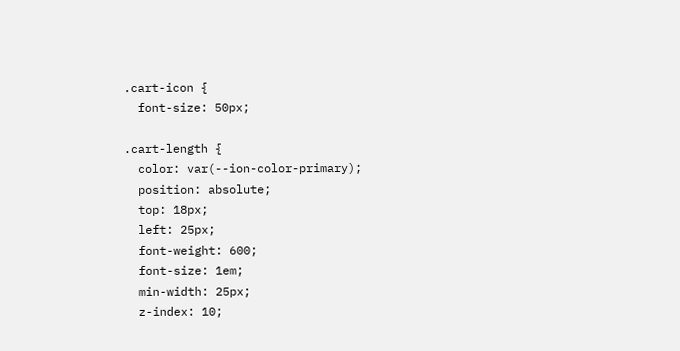.cart-icon {
  font-size: 50px;

.cart-length {
  color: var(--ion-color-primary);
  position: absolute;
  top: 18px;
  left: 25px;
  font-weight: 600;
  font-size: 1em;
  min-width: 25px;
  z-index: 10;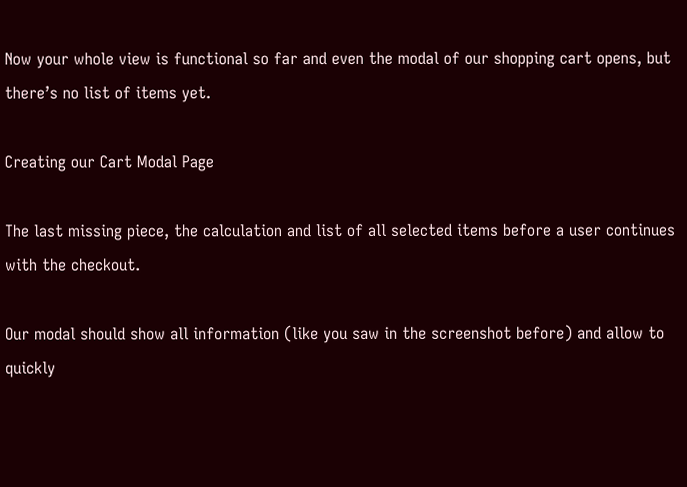Now your whole view is functional so far and even the modal of our shopping cart opens, but there’s no list of items yet.

Creating our Cart Modal Page

The last missing piece, the calculation and list of all selected items before a user continues with the checkout.

Our modal should show all information (like you saw in the screenshot before) and allow to quickly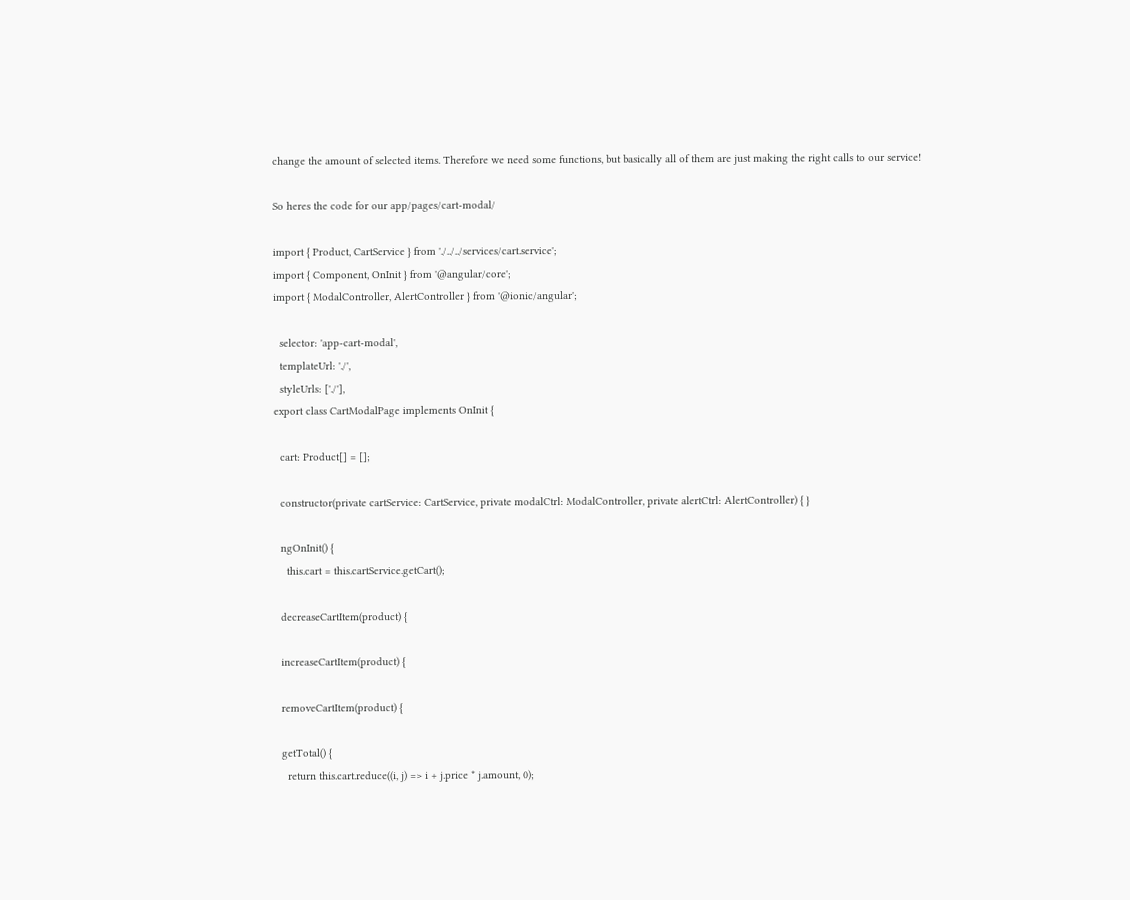change the amount of selected items. Therefore we need some functions, but basically all of them are just making the right calls to our service!

So heres the code for our app/pages/cart-modal/

import { Product, CartService } from './../../services/cart.service';
import { Component, OnInit } from '@angular/core';
import { ModalController, AlertController } from '@ionic/angular';

  selector: 'app-cart-modal',
  templateUrl: './',
  styleUrls: ['./'],
export class CartModalPage implements OnInit {

  cart: Product[] = [];

  constructor(private cartService: CartService, private modalCtrl: ModalController, private alertCtrl: AlertController) { }

  ngOnInit() {
    this.cart = this.cartService.getCart();

  decreaseCartItem(product) {

  increaseCartItem(product) {

  removeCartItem(product) {

  getTotal() {
    return this.cart.reduce((i, j) => i + j.price * j.amount, 0);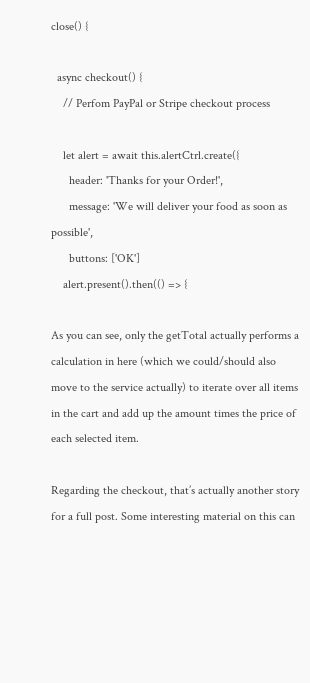close() {

  async checkout() {
    // Perfom PayPal or Stripe checkout process

    let alert = await this.alertCtrl.create({
      header: 'Thanks for your Order!',
      message: 'We will deliver your food as soon as possible',
      buttons: ['OK']
    alert.present().then(() => {

As you can see, only the getTotal actually performs a calculation in here (which we could/should also move to the service actually) to iterate over all items in the cart and add up the amount times the price of each selected item.

Regarding the checkout, that’s actually another story for a full post. Some interesting material on this can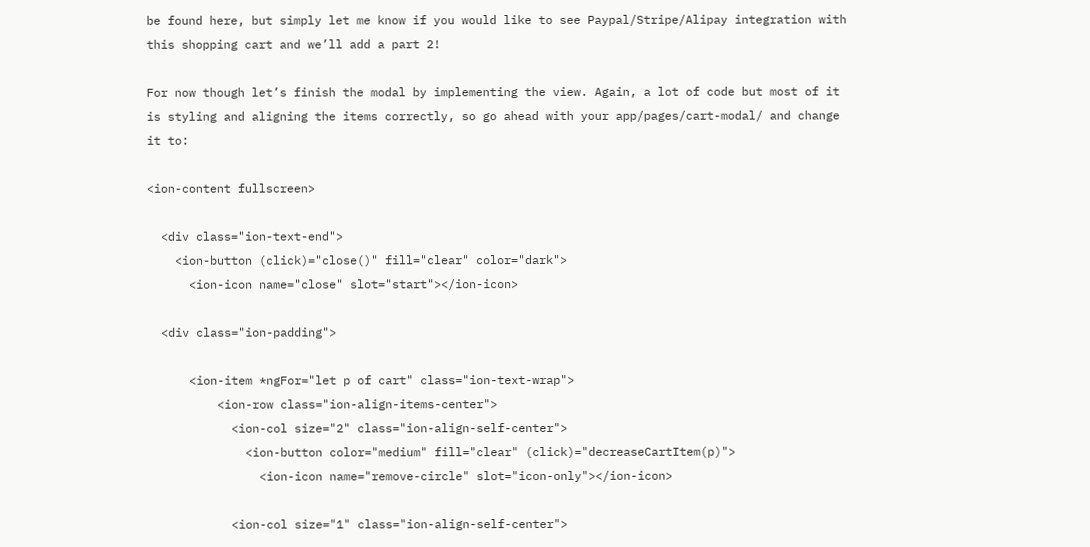be found here, but simply let me know if you would like to see Paypal/Stripe/Alipay integration with this shopping cart and we’ll add a part 2!

For now though let’s finish the modal by implementing the view. Again, a lot of code but most of it is styling and aligning the items correctly, so go ahead with your app/pages/cart-modal/ and change it to:

<ion-content fullscreen>

  <div class="ion-text-end">
    <ion-button (click)="close()" fill="clear" color="dark">
      <ion-icon name="close" slot="start"></ion-icon>

  <div class="ion-padding">

      <ion-item *ngFor="let p of cart" class="ion-text-wrap">
          <ion-row class="ion-align-items-center">
            <ion-col size="2" class="ion-align-self-center">
              <ion-button color="medium" fill="clear" (click)="decreaseCartItem(p)">
                <ion-icon name="remove-circle" slot="icon-only"></ion-icon>

            <ion-col size="1" class="ion-align-self-center">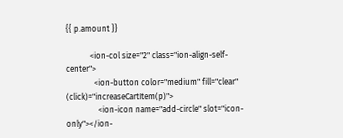{{ p.amount }}

            <ion-col size="2" class="ion-align-self-center">
              <ion-button color="medium" fill="clear" (click)="increaseCartItem(p)">
                <ion-icon name="add-circle" slot="icon-only"></ion-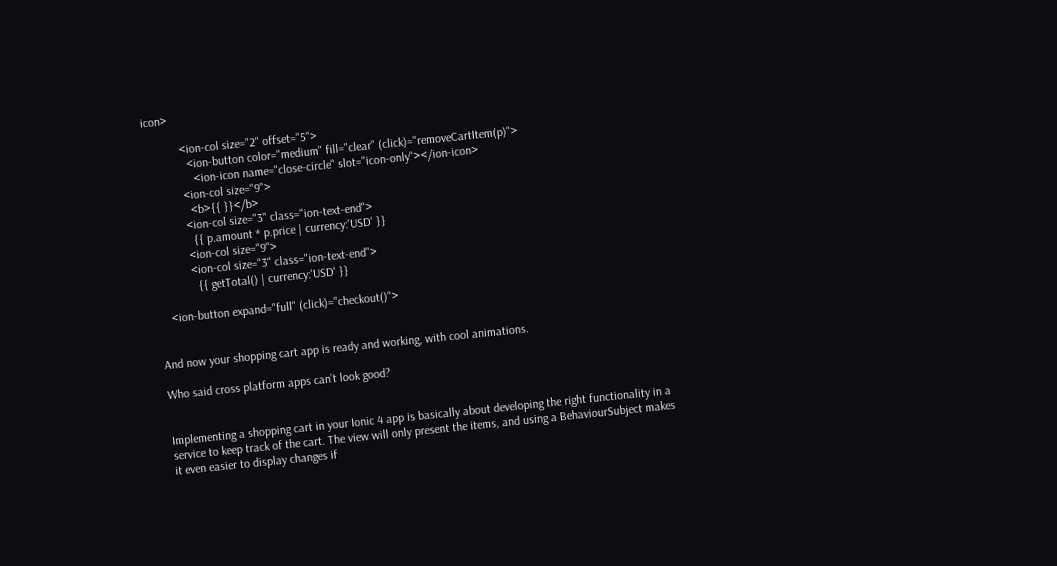icon>

            <ion-col size="2" offset="5">
              <ion-button color="medium" fill="clear" (click)="removeCartItem(p)">
                <ion-icon name="close-circle" slot="icon-only"></ion-icon>
            <ion-col size="9">
              <b>{{ }}</b>
            <ion-col size="3" class="ion-text-end">
              {{ p.amount * p.price | currency:'USD' }}
            <ion-col size="9">
            <ion-col size="3" class="ion-text-end">
              {{ getTotal() | currency:'USD' }}

    <ion-button expand="full" (click)="checkout()">


And now your shopping cart app is ready and working, with cool animations.

Who said cross platform apps can’t look good?


Implementing a shopping cart in your Ionic 4 app is basically about developing the right functionality in a service to keep track of the cart. The view will only present the items, and using a BehaviourSubject makes it even easier to display changes if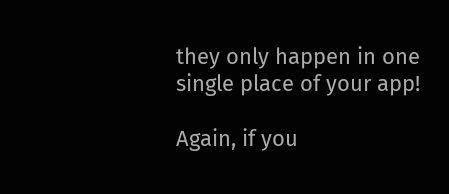they only happen in one single place of your app!

Again, if you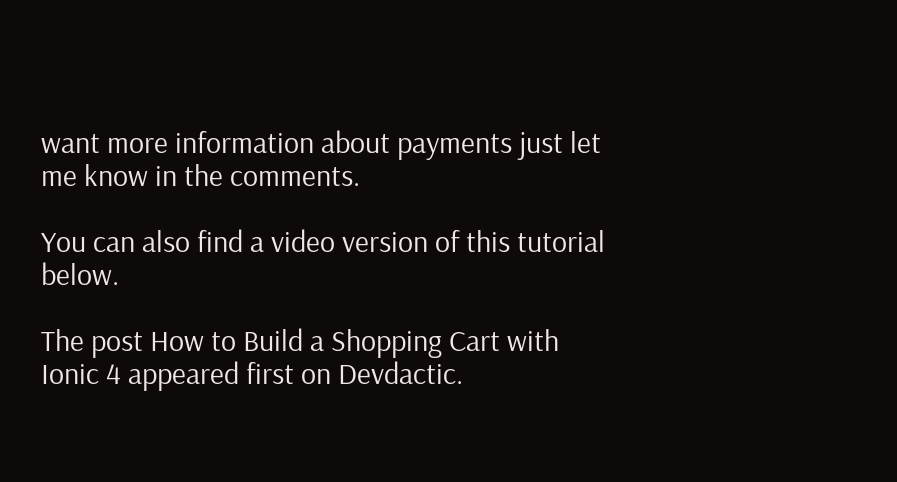want more information about payments just let me know in the comments.

You can also find a video version of this tutorial below.

The post How to Build a Shopping Cart with Ionic 4 appeared first on Devdactic.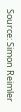Source: Simon Reimler